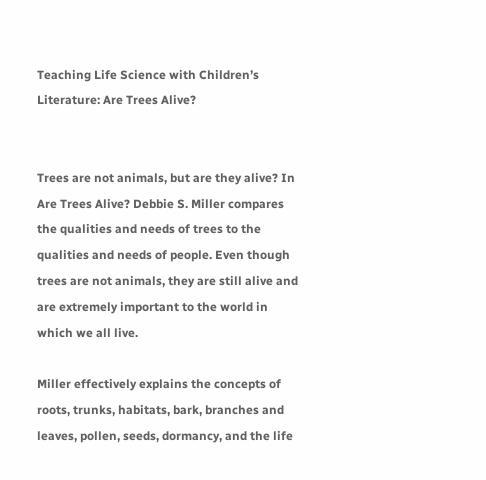Teaching Life Science with Children’s Literature: Are Trees Alive?


Trees are not animals, but are they alive? In Are Trees Alive? Debbie S. Miller compares the qualities and needs of trees to the qualities and needs of people. Even though trees are not animals, they are still alive and are extremely important to the world in which we all live.

Miller effectively explains the concepts of roots, trunks, habitats, bark, branches and leaves, pollen, seeds, dormancy, and the life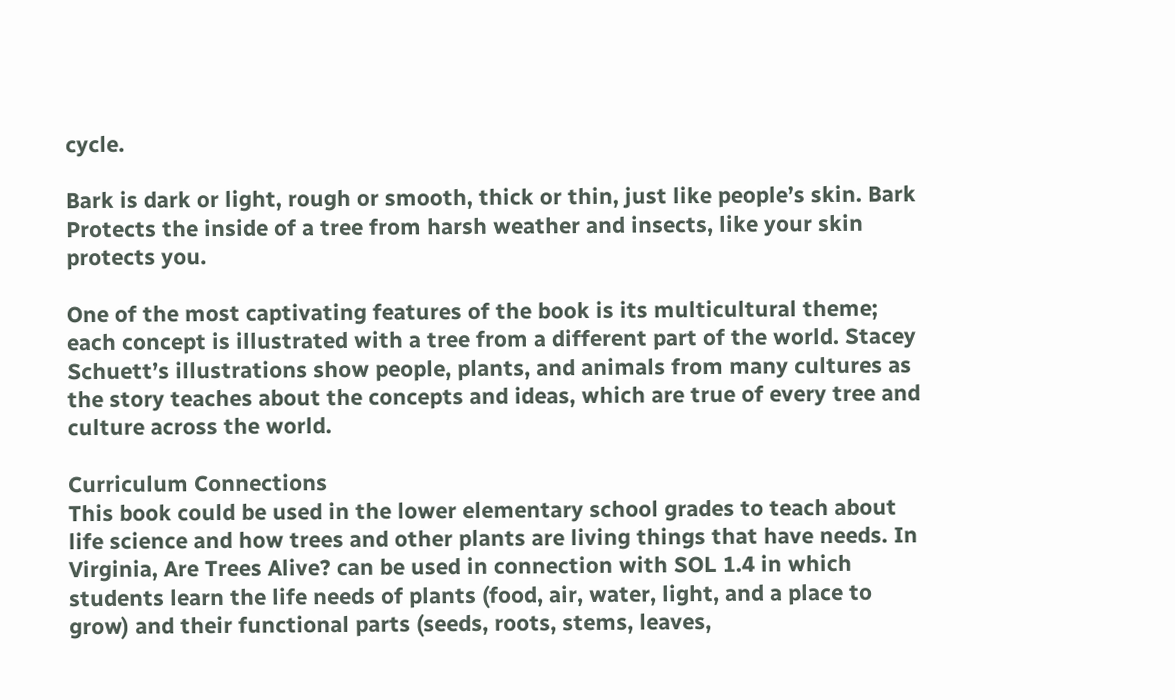cycle.

Bark is dark or light, rough or smooth, thick or thin, just like people’s skin. Bark Protects the inside of a tree from harsh weather and insects, like your skin protects you.

One of the most captivating features of the book is its multicultural theme; each concept is illustrated with a tree from a different part of the world. Stacey Schuett’s illustrations show people, plants, and animals from many cultures as the story teaches about the concepts and ideas, which are true of every tree and culture across the world.

Curriculum Connections
This book could be used in the lower elementary school grades to teach about life science and how trees and other plants are living things that have needs. In Virginia, Are Trees Alive? can be used in connection with SOL 1.4 in which students learn the life needs of plants (food, air, water, light, and a place to grow) and their functional parts (seeds, roots, stems, leaves,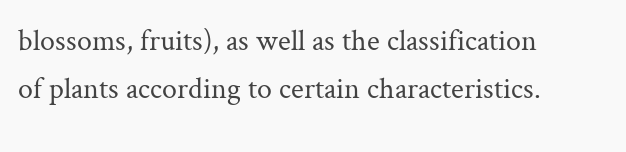blossoms, fruits), as well as the classification of plants according to certain characteristics.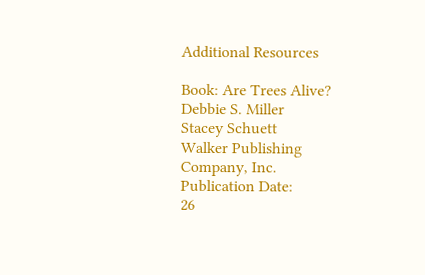Additional Resources

Book: Are Trees Alive?
Debbie S. Miller
Stacey Schuett
Walker Publishing Company, Inc.
Publication Date:
26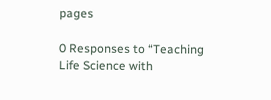pages

0 Responses to “Teaching Life Science with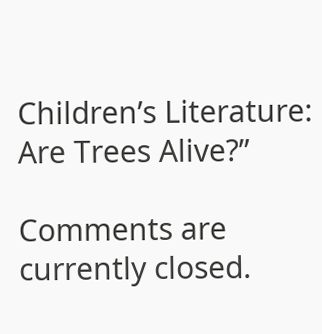Children’s Literature: Are Trees Alive?”

Comments are currently closed.